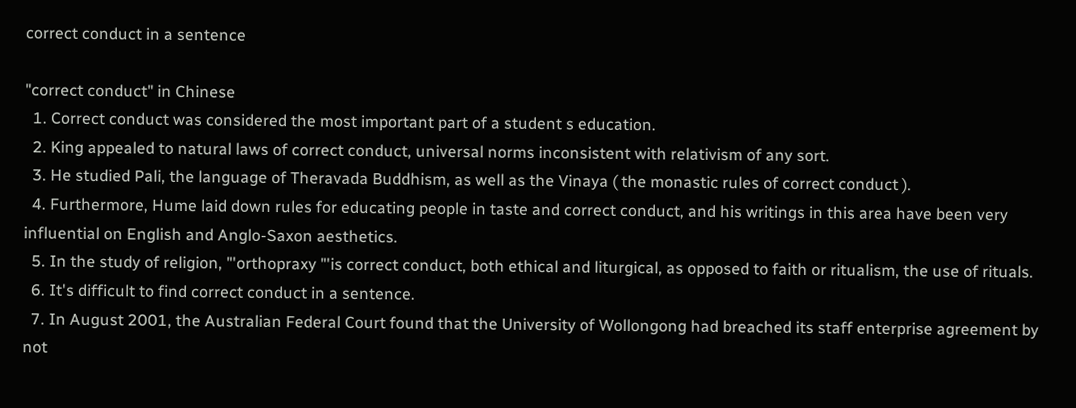correct conduct in a sentence

"correct conduct" in Chinese
  1. Correct conduct was considered the most important part of a student s education.
  2. King appealed to natural laws of correct conduct, universal norms inconsistent with relativism of any sort.
  3. He studied Pali, the language of Theravada Buddhism, as well as the Vinaya ( the monastic rules of correct conduct ).
  4. Furthermore, Hume laid down rules for educating people in taste and correct conduct, and his writings in this area have been very influential on English and Anglo-Saxon aesthetics.
  5. In the study of religion, "'orthopraxy "'is correct conduct, both ethical and liturgical, as opposed to faith or ritualism, the use of rituals.
  6. It's difficult to find correct conduct in a sentence.
  7. In August 2001, the Australian Federal Court found that the University of Wollongong had breached its staff enterprise agreement by not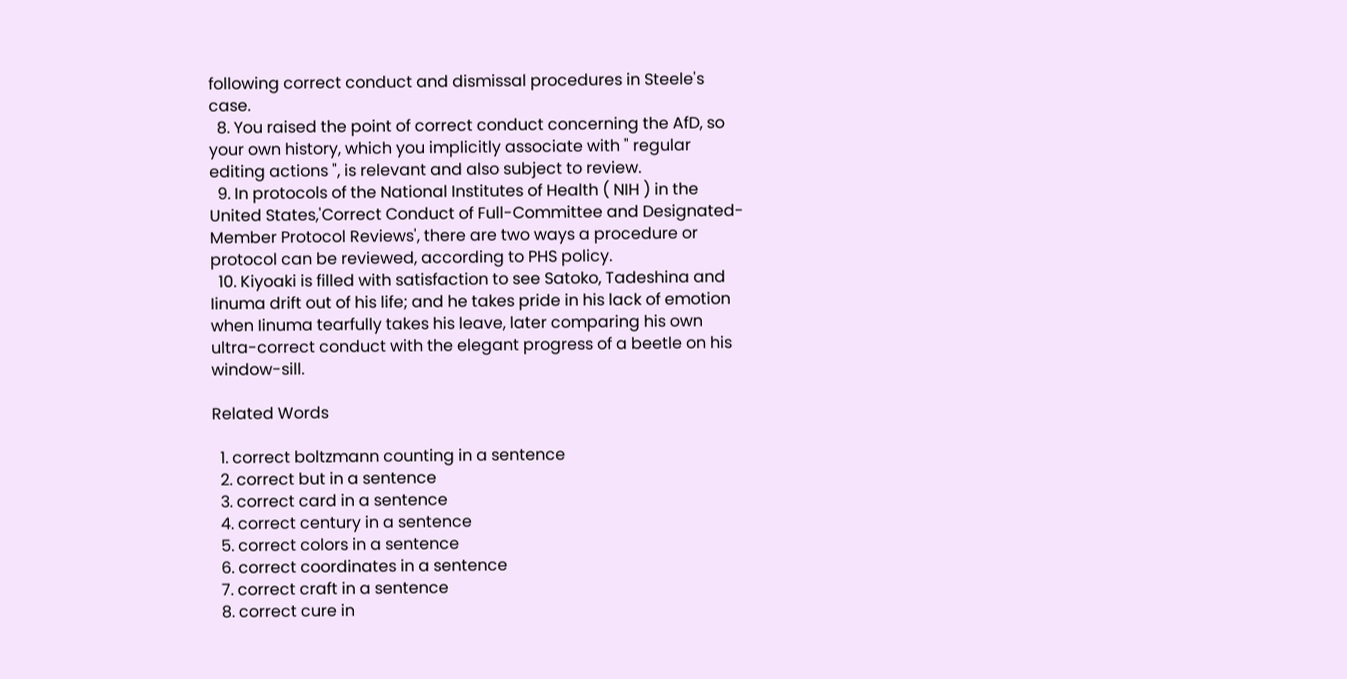following correct conduct and dismissal procedures in Steele's case.
  8. You raised the point of correct conduct concerning the AfD, so your own history, which you implicitly associate with " regular editing actions ", is relevant and also subject to review.
  9. In protocols of the National Institutes of Health ( NIH ) in the United States,'Correct Conduct of Full-Committee and Designated-Member Protocol Reviews', there are two ways a procedure or protocol can be reviewed, according to PHS policy.
  10. Kiyoaki is filled with satisfaction to see Satoko, Tadeshina and Iinuma drift out of his life; and he takes pride in his lack of emotion when Iinuma tearfully takes his leave, later comparing his own ultra-correct conduct with the elegant progress of a beetle on his window-sill.

Related Words

  1. correct boltzmann counting in a sentence
  2. correct but in a sentence
  3. correct card in a sentence
  4. correct century in a sentence
  5. correct colors in a sentence
  6. correct coordinates in a sentence
  7. correct craft in a sentence
  8. correct cure in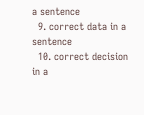a sentence
  9. correct data in a sentence
  10. correct decision in a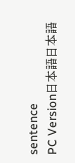sentence
PC Version日本語日本語